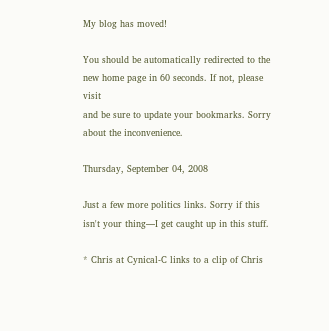My blog has moved!

You should be automatically redirected to the new home page in 60 seconds. If not, please visit
and be sure to update your bookmarks. Sorry about the inconvenience.

Thursday, September 04, 2008

Just a few more politics links. Sorry if this isn't your thing—I get caught up in this stuff.

* Chris at Cynical-C links to a clip of Chris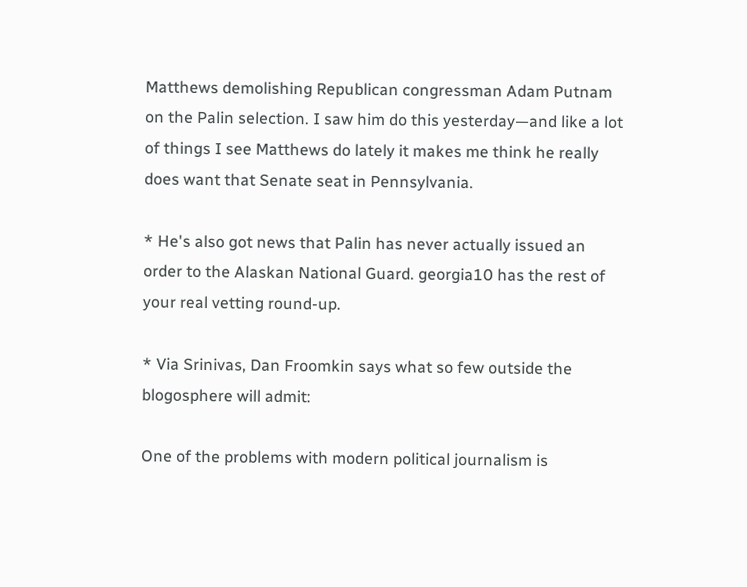Matthews demolishing Republican congressman Adam Putnam on the Palin selection. I saw him do this yesterday—and like a lot of things I see Matthews do lately it makes me think he really does want that Senate seat in Pennsylvania.

* He's also got news that Palin has never actually issued an order to the Alaskan National Guard. georgia10 has the rest of your real vetting round-up.

* Via Srinivas, Dan Froomkin says what so few outside the blogosphere will admit:

One of the problems with modern political journalism is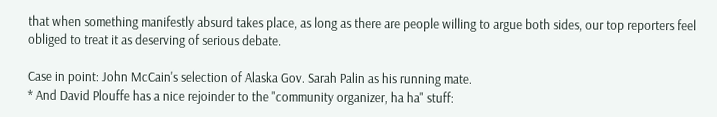that when something manifestly absurd takes place, as long as there are people willing to argue both sides, our top reporters feel obliged to treat it as deserving of serious debate.

Case in point: John McCain's selection of Alaska Gov. Sarah Palin as his running mate.
* And David Plouffe has a nice rejoinder to the "community organizer, ha ha" stuff: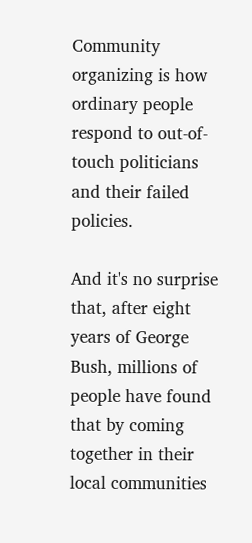Community organizing is how ordinary people respond to out-of-touch politicians and their failed policies.

And it's no surprise that, after eight years of George Bush, millions of people have found that by coming together in their local communities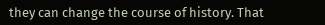they can change the course of history. That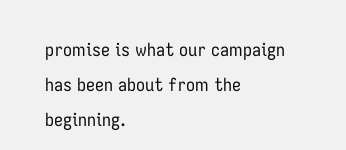promise is what our campaign has been about from the beginning.